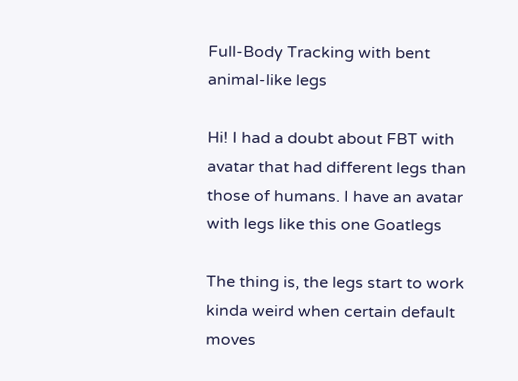Full-Body Tracking with bent animal-like legs

Hi! I had a doubt about FBT with avatar that had different legs than those of humans. I have an avatar with legs like this one Goatlegs

The thing is, the legs start to work kinda weird when certain default moves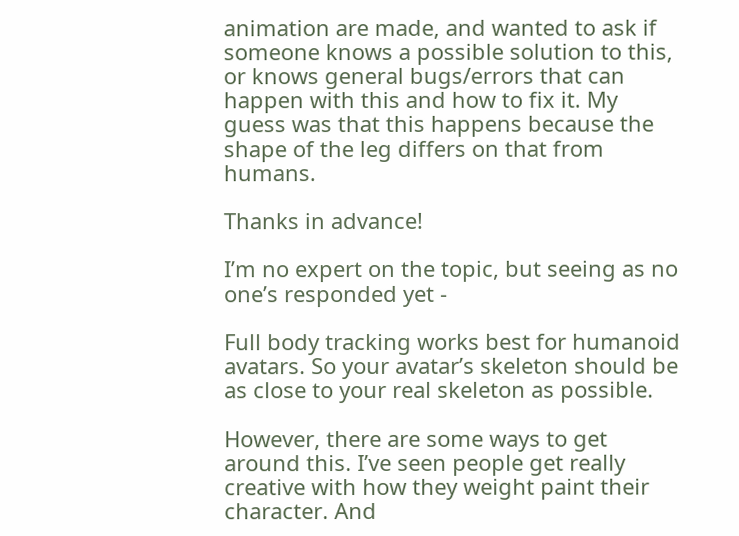animation are made, and wanted to ask if someone knows a possible solution to this, or knows general bugs/errors that can happen with this and how to fix it. My guess was that this happens because the shape of the leg differs on that from humans.

Thanks in advance!

I’m no expert on the topic, but seeing as no one’s responded yet -

Full body tracking works best for humanoid avatars. So your avatar’s skeleton should be as close to your real skeleton as possible.

However, there are some ways to get around this. I’ve seen people get really creative with how they weight paint their character. And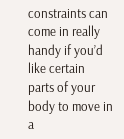constraints can come in really handy if you’d like certain parts of your body to move in a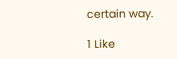certain way.

1 Like